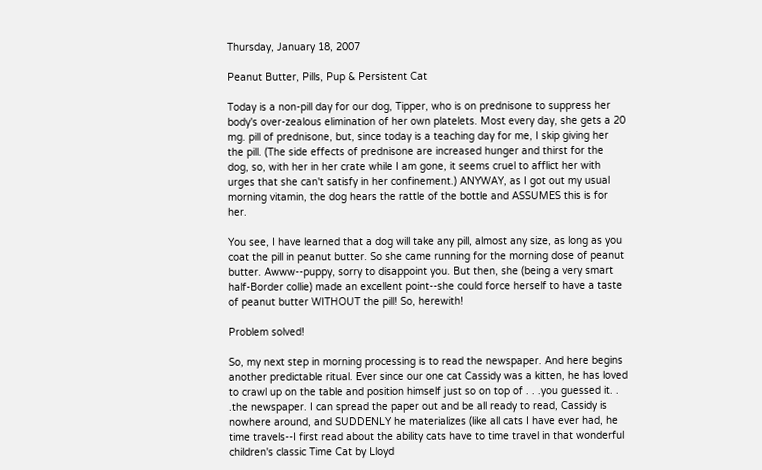Thursday, January 18, 2007

Peanut Butter, Pills, Pup & Persistent Cat

Today is a non-pill day for our dog, Tipper, who is on prednisone to suppress her body's over-zealous elimination of her own platelets. Most every day, she gets a 20 mg. pill of prednisone, but, since today is a teaching day for me, I skip giving her the pill. (The side effects of prednisone are increased hunger and thirst for the dog, so, with her in her crate while I am gone, it seems cruel to afflict her with urges that she can't satisfy in her confinement.) ANYWAY, as I got out my usual morning vitamin, the dog hears the rattle of the bottle and ASSUMES this is for her.

You see, I have learned that a dog will take any pill, almost any size, as long as you coat the pill in peanut butter. So she came running for the morning dose of peanut butter. Awww--puppy, sorry to disappoint you. But then, she (being a very smart half-Border collie) made an excellent point--she could force herself to have a taste of peanut butter WITHOUT the pill! So, herewith!

Problem solved!

So, my next step in morning processing is to read the newspaper. And here begins another predictable ritual. Ever since our one cat Cassidy was a kitten, he has loved to crawl up on the table and position himself just so on top of . . .you guessed it. . .the newspaper. I can spread the paper out and be all ready to read, Cassidy is nowhere around, and SUDDENLY he materializes (like all cats I have ever had, he time travels--I first read about the ability cats have to time travel in that wonderful children's classic Time Cat by Lloyd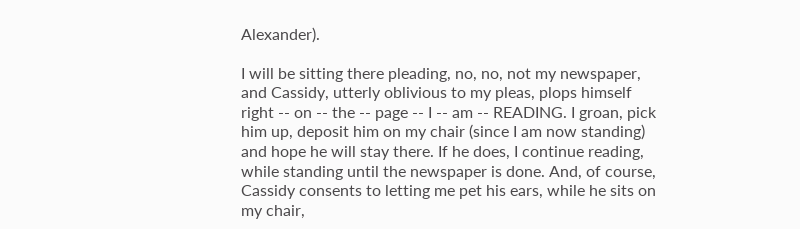Alexander).

I will be sitting there pleading, no, no, not my newspaper, and Cassidy, utterly oblivious to my pleas, plops himself right -- on -- the -- page -- I -- am -- READING. I groan, pick him up, deposit him on my chair (since I am now standing) and hope he will stay there. If he does, I continue reading, while standing until the newspaper is done. And, of course, Cassidy consents to letting me pet his ears, while he sits on my chair,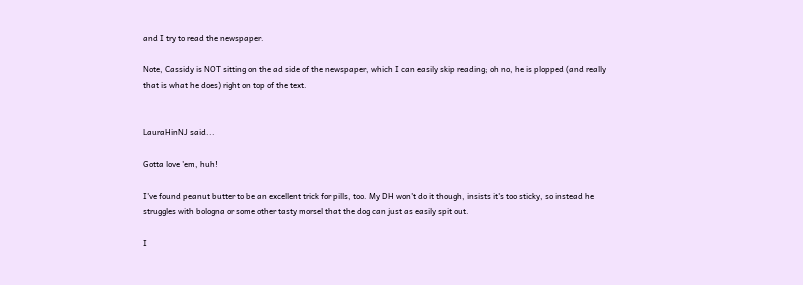and I try to read the newspaper.

Note, Cassidy is NOT sitting on the ad side of the newspaper, which I can easily skip reading; oh no, he is plopped (and really that is what he does) right on top of the text.


LauraHinNJ said...

Gotta love 'em, huh!

I've found peanut butter to be an excellent trick for pills, too. My DH won't do it though, insists it's too sticky, so instead he struggles with bologna or some other tasty morsel that the dog can just as easily spit out.

I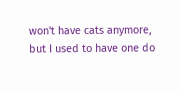won't have cats anymore, but I used to have one do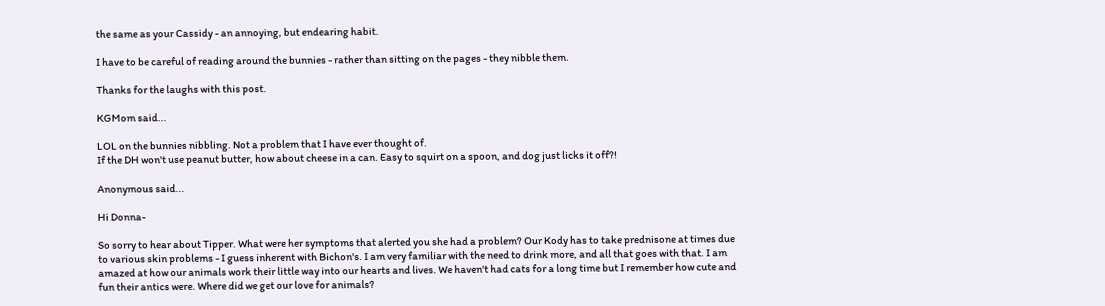the same as your Cassidy - an annoying, but endearing habit.

I have to be careful of reading around the bunnies - rather than sitting on the pages - they nibble them.

Thanks for the laughs with this post.

KGMom said...

LOL on the bunnies nibbling. Not a problem that I have ever thought of.
If the DH won't use peanut butter, how about cheese in a can. Easy to squirt on a spoon, and dog just licks it off?!

Anonymous said...

Hi Donna-

So sorry to hear about Tipper. What were her symptoms that alerted you she had a problem? Our Kody has to take prednisone at times due to various skin problems - I guess inherent with Bichon's. I am very familiar with the need to drink more, and all that goes with that. I am amazed at how our animals work their little way into our hearts and lives. We haven't had cats for a long time but I remember how cute and fun their antics were. Where did we get our love for animals?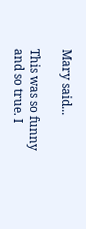Mary said...

This was so funny and so true. I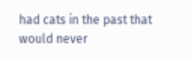had cats in the past that would never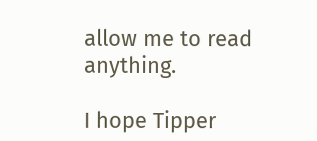allow me to read anything.

I hope Tipper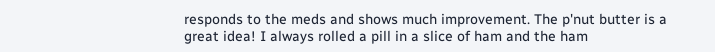responds to the meds and shows much improvement. The p'nut butter is a great idea! I always rolled a pill in a slice of ham and the ham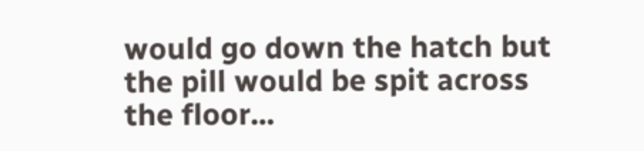would go down the hatch but the pill would be spit across the floor...